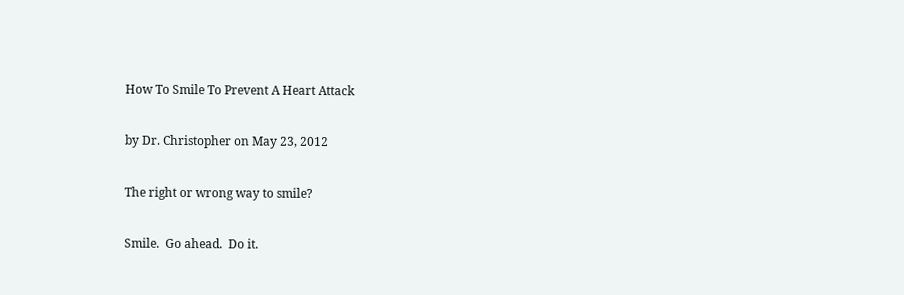How To Smile To Prevent A Heart Attack

by Dr. Christopher on May 23, 2012

The right or wrong way to smile?

Smile.  Go ahead.  Do it.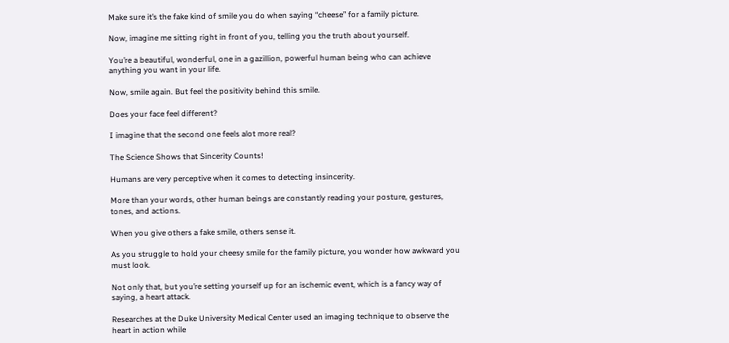Make sure it’s the fake kind of smile you do when saying “cheese” for a family picture.

Now, imagine me sitting right in front of you, telling you the truth about yourself.

You’re a beautiful, wonderful, one in a gazillion, powerful human being who can achieve anything you want in your life.

Now, smile again. But feel the positivity behind this smile.

Does your face feel different?

I imagine that the second one feels alot more real?

The Science Shows that Sincerity Counts!

Humans are very perceptive when it comes to detecting insincerity.

More than your words, other human beings are constantly reading your posture, gestures, tones, and actions.

When you give others a fake smile, others sense it.

As you struggle to hold your cheesy smile for the family picture, you wonder how awkward you must look.

Not only that, but you’re setting yourself up for an ischemic event, which is a fancy way of saying, a heart attack.

Researches at the Duke University Medical Center used an imaging technique to observe the heart in action while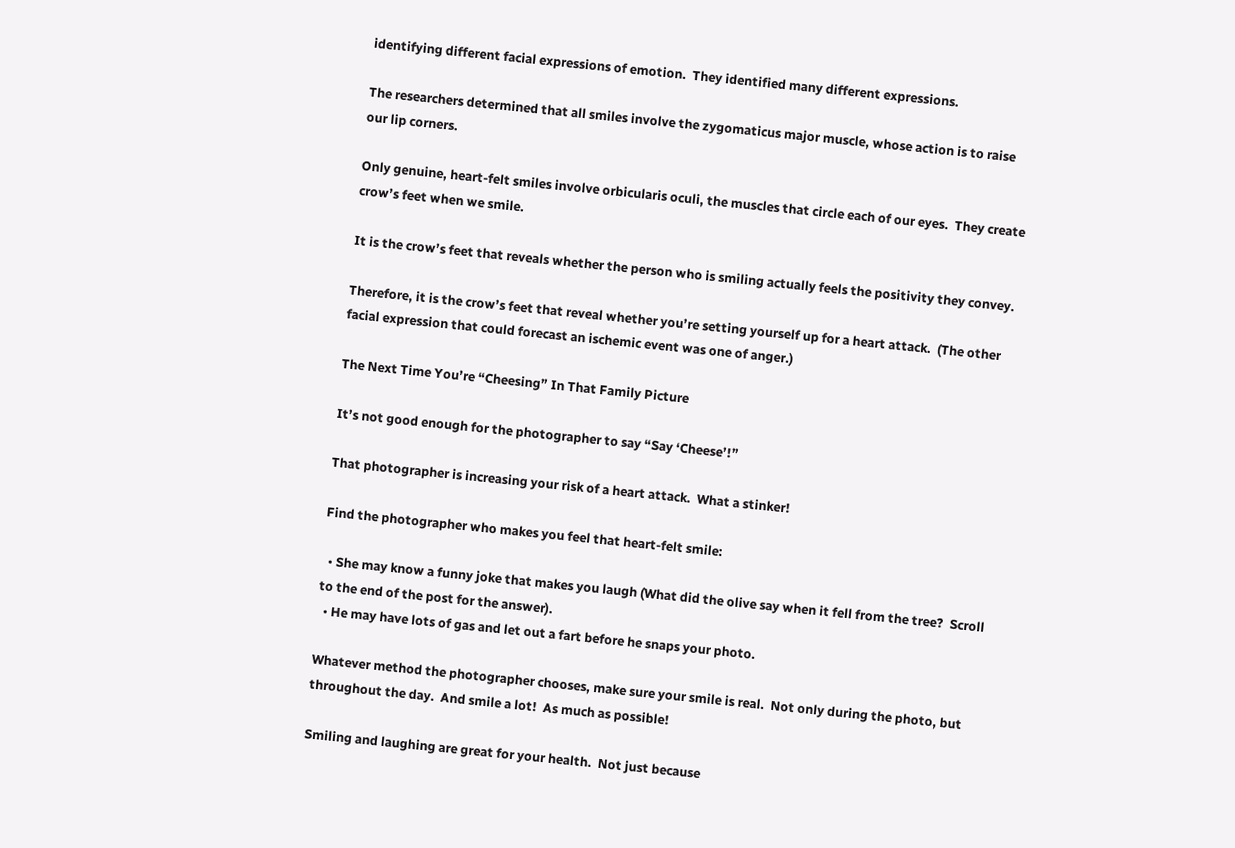identifying different facial expressions of emotion.  They identified many different expressions.

The researchers determined that all smiles involve the zygomaticus major muscle, whose action is to raise our lip corners.

Only genuine, heart-felt smiles involve orbicularis oculi, the muscles that circle each of our eyes.  They create crow’s feet when we smile.

It is the crow’s feet that reveals whether the person who is smiling actually feels the positivity they convey.

Therefore, it is the crow’s feet that reveal whether you’re setting yourself up for a heart attack.  (The other facial expression that could forecast an ischemic event was one of anger.)

The Next Time You’re “Cheesing” In That Family Picture

It’s not good enough for the photographer to say “Say ‘Cheese’!”

That photographer is increasing your risk of a heart attack.  What a stinker!

Find the photographer who makes you feel that heart-felt smile:

  • She may know a funny joke that makes you laugh (What did the olive say when it fell from the tree?  Scroll to the end of the post for the answer).
  • He may have lots of gas and let out a fart before he snaps your photo.

Whatever method the photographer chooses, make sure your smile is real.  Not only during the photo, but throughout the day.  And smile a lot!  As much as possible!

Smiling and laughing are great for your health.  Not just because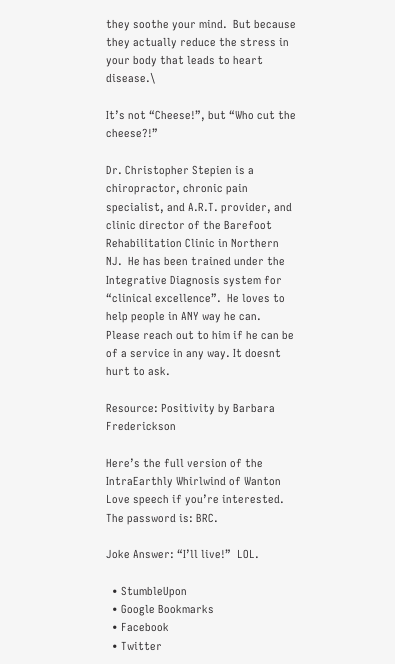they soothe your mind.  But because they actually reduce the stress in your body that leads to heart disease.\

It’s not “Cheese!”, but “Who cut the cheese?!”

Dr. Christopher Stepien is a chiropractor, chronic pain specialist, and A.R.T. provider, and clinic director of the Barefoot Rehabilitation Clinic in Northern NJ.  He has been trained under the Integrative Diagnosis system for “clinical excellence”.  He loves to help people in ANY way he can. Please reach out to him if he can be of a service in any way. It doesnt hurt to ask.

Resource: Positivity by Barbara Frederickson

Here’s the full version of the IntraEarthly Whirlwind of Wanton Love speech if you’re interested.  The password is: BRC.

Joke Answer: “I’ll live!”  LOL.

  • StumbleUpon
  • Google Bookmarks
  • Facebook
  • Twitter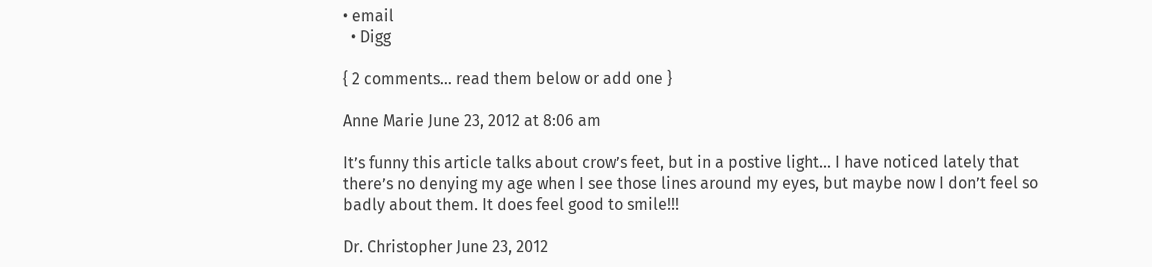• email
  • Digg

{ 2 comments… read them below or add one }

Anne Marie June 23, 2012 at 8:06 am

It’s funny this article talks about crow’s feet, but in a postive light… I have noticed lately that there’s no denying my age when I see those lines around my eyes, but maybe now I don’t feel so badly about them. It does feel good to smile!!!

Dr. Christopher June 23, 2012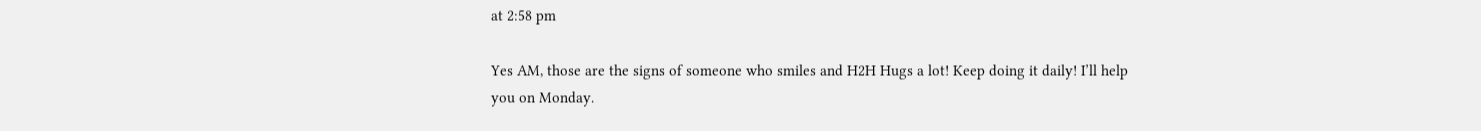at 2:58 pm

Yes AM, those are the signs of someone who smiles and H2H Hugs a lot! Keep doing it daily! I’ll help you on Monday.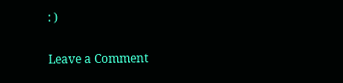: )

Leave a Comment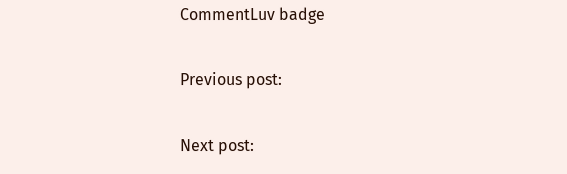CommentLuv badge

Previous post:

Next post: